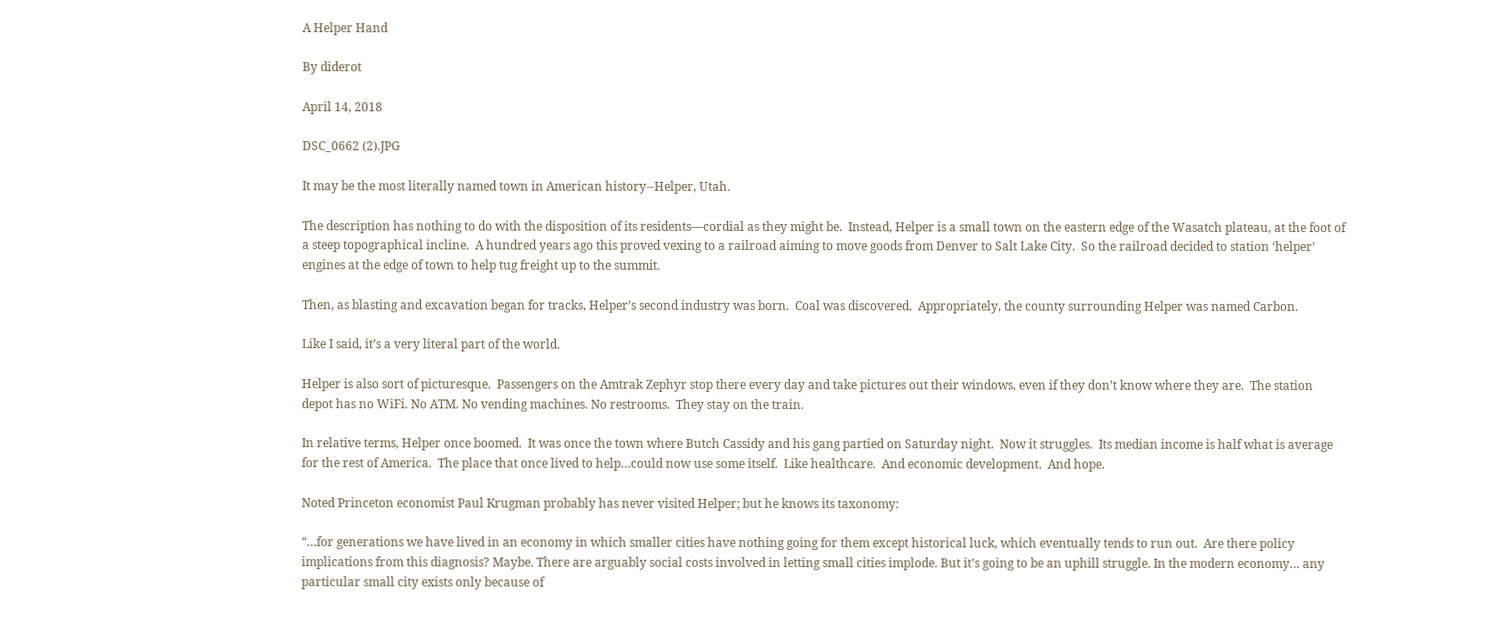A Helper Hand

By diderot

April 14, 2018

DSC_0662 (2).JPG

It may be the most literally named town in American history--Helper, Utah.

The description has nothing to do with the disposition of its residents—cordial as they might be.  Instead, Helper is a small town on the eastern edge of the Wasatch plateau, at the foot of a steep topographical incline.  A hundred years ago this proved vexing to a railroad aiming to move goods from Denver to Salt Lake City.  So the railroad decided to station ‘helper’ engines at the edge of town to help tug freight up to the summit.

Then, as blasting and excavation began for tracks, Helper’s second industry was born.  Coal was discovered.  Appropriately, the county surrounding Helper was named Carbon.

Like I said, it’s a very literal part of the world.

Helper is also sort of picturesque.  Passengers on the Amtrak Zephyr stop there every day and take pictures out their windows, even if they don’t know where they are.  The station depot has no WiFi. No ATM. No vending machines. No restrooms.  They stay on the train.

In relative terms, Helper once boomed.  It was once the town where Butch Cassidy and his gang partied on Saturday night.  Now it struggles.  Its median income is half what is average for the rest of America.  The place that once lived to help…could now use some itself.  Like healthcare.  And economic development.  And hope.

Noted Princeton economist Paul Krugman probably has never visited Helper; but he knows its taxonomy:

“…for generations we have lived in an economy in which smaller cities have nothing going for them except historical luck, which eventually tends to run out.  Are there policy implications from this diagnosis? Maybe. There are arguably social costs involved in letting small cities implode. But it’s going to be an uphill struggle. In the modern economy… any particular small city exists only because of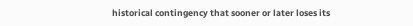historical contingency that sooner or later loses its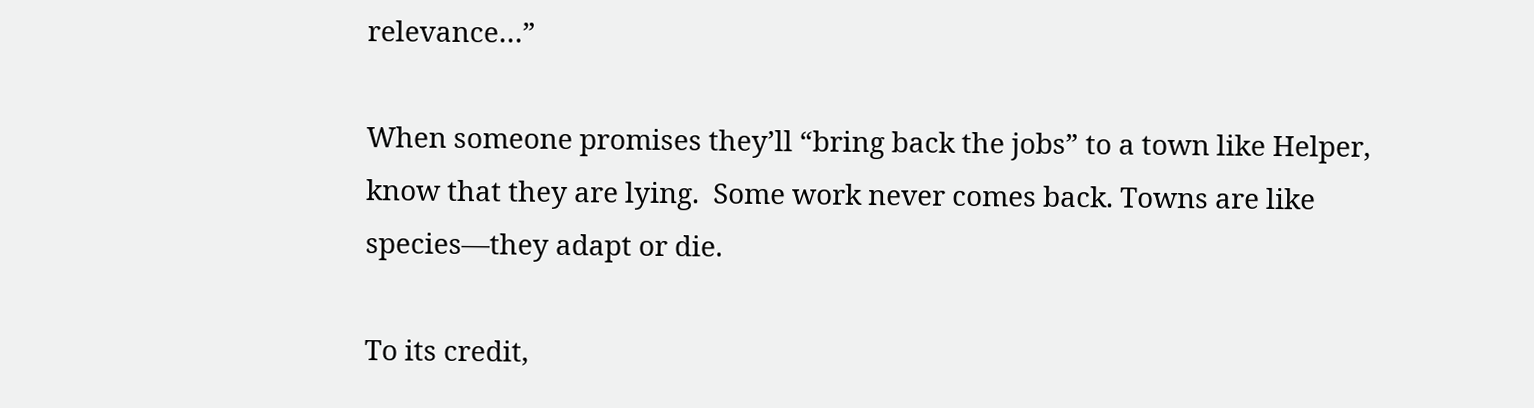relevance…”

When someone promises they’ll “bring back the jobs” to a town like Helper, know that they are lying.  Some work never comes back. Towns are like species—they adapt or die.

To its credit,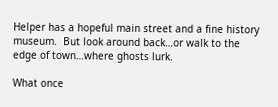Helper has a hopeful main street and a fine history museum.  But look around back…or walk to the edge of town…where ghosts lurk.

What once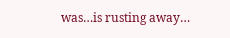was…is rusting away…